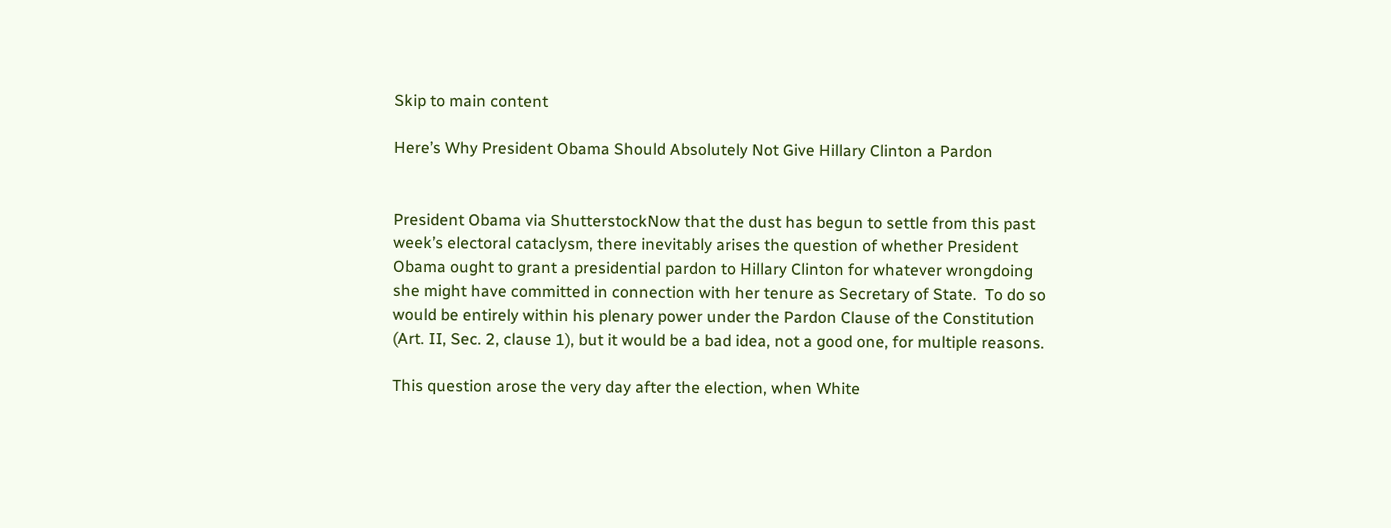Skip to main content

Here’s Why President Obama Should Absolutely Not Give Hillary Clinton a Pardon


President Obama via ShutterstockNow that the dust has begun to settle from this past week’s electoral cataclysm, there inevitably arises the question of whether President Obama ought to grant a presidential pardon to Hillary Clinton for whatever wrongdoing she might have committed in connection with her tenure as Secretary of State.  To do so would be entirely within his plenary power under the Pardon Clause of the Constitution (Art. II, Sec. 2, clause 1), but it would be a bad idea, not a good one, for multiple reasons.

This question arose the very day after the election, when White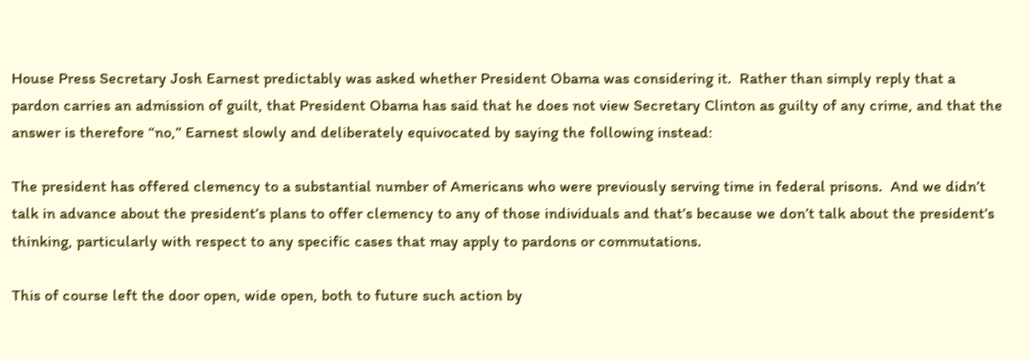House Press Secretary Josh Earnest predictably was asked whether President Obama was considering it.  Rather than simply reply that a pardon carries an admission of guilt, that President Obama has said that he does not view Secretary Clinton as guilty of any crime, and that the answer is therefore “no,” Earnest slowly and deliberately equivocated by saying the following instead:

The president has offered clemency to a substantial number of Americans who were previously serving time in federal prisons.  And we didn’t talk in advance about the president’s plans to offer clemency to any of those individuals and that’s because we don’t talk about the president’s thinking, particularly with respect to any specific cases that may apply to pardons or commutations.

This of course left the door open, wide open, both to future such action by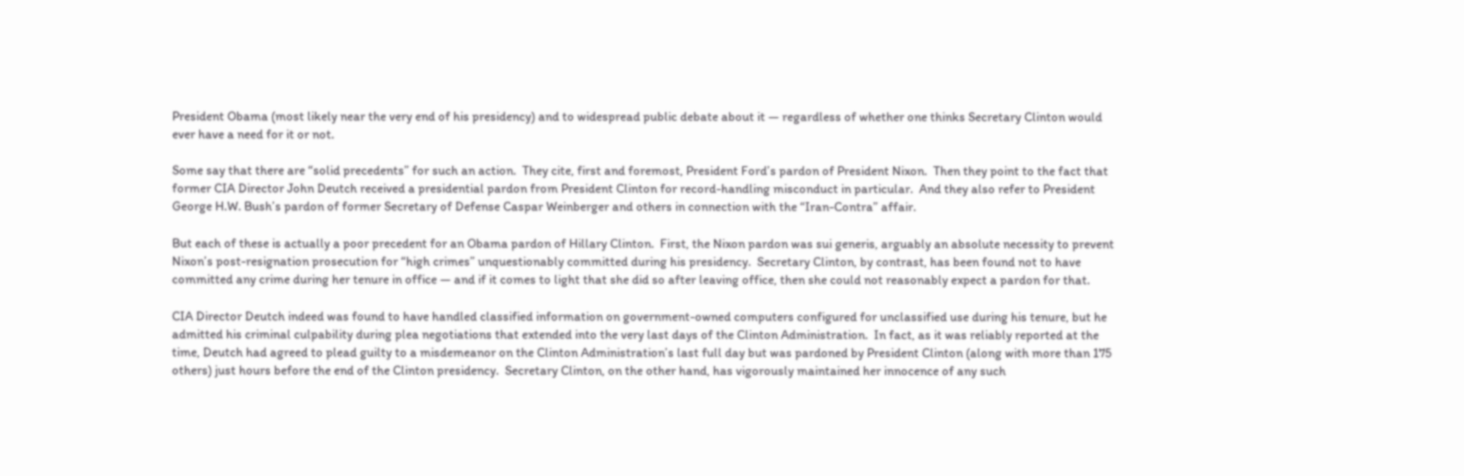President Obama (most likely near the very end of his presidency) and to widespread public debate about it — regardless of whether one thinks Secretary Clinton would ever have a need for it or not.

Some say that there are “solid precedents” for such an action.  They cite, first and foremost, President Ford’s pardon of President Nixon.  Then they point to the fact that former CIA Director John Deutch received a presidential pardon from President Clinton for record-handling misconduct in particular.  And they also refer to President George H.W. Bush’s pardon of former Secretary of Defense Caspar Weinberger and others in connection with the “Iran-Contra” affair.

But each of these is actually a poor precedent for an Obama pardon of Hillary Clinton.  First, the Nixon pardon was sui generis, arguably an absolute necessity to prevent Nixon’s post-resignation prosecution for “high crimes” unquestionably committed during his presidency.  Secretary Clinton, by contrast, has been found not to have committed any crime during her tenure in office — and if it comes to light that she did so after leaving office, then she could not reasonably expect a pardon for that.

CIA Director Deutch indeed was found to have handled classified information on government-owned computers configured for unclassified use during his tenure, but he admitted his criminal culpability during plea negotiations that extended into the very last days of the Clinton Administration.  In fact, as it was reliably reported at the time, Deutch had agreed to plead guilty to a misdemeanor on the Clinton Administration’s last full day but was pardoned by President Clinton (along with more than 175 others) just hours before the end of the Clinton presidency.  Secretary Clinton, on the other hand, has vigorously maintained her innocence of any such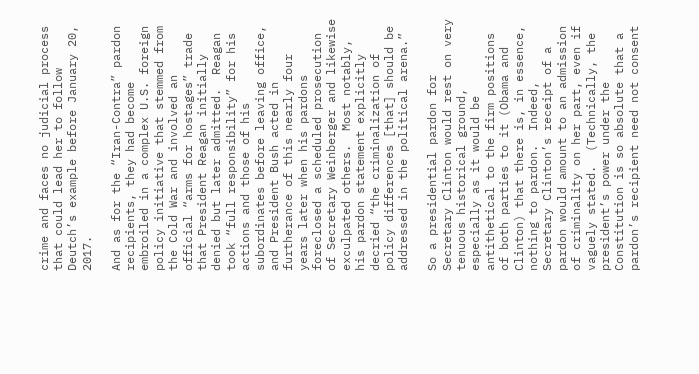crime and faces no judicial process that could lead her to follow Deutch’s example before January 20, 2017.

And as for the “Iran-Contra” pardon recipients, they had become embroiled in a complex U.S. foreign policy initiative that stemmed from the Cold War and involved an official “arms for hostages” trade that President Reagan initially denied but later admitted.  Reagan took “full responsibility” for his actions and those of his subordinates before leaving office, and President Bush acted in furtherance of this nearly four years later when his pardons foreclosed a scheduled prosecution of Secretary Weinberger and likewise exculpated others.  Most notably, his pardon statement explicitly decried “the criminalization of policy differences [that] should be addressed in the political arena.”

So a presidential pardon for Secretary Clinton would rest on very tenuous historical ground, especially as it would be antithetical to the firm positions of both parties to it (Obama and Clinton) that there is, in essence, nothing to pardon.  Indeed, Secretary Clinton’s receipt of a pardon would amount to an admission of criminality on her part, even if vaguely stated.  (Technically, the president’s power under the Constitution is so absolute that a pardon’s recipient need not consent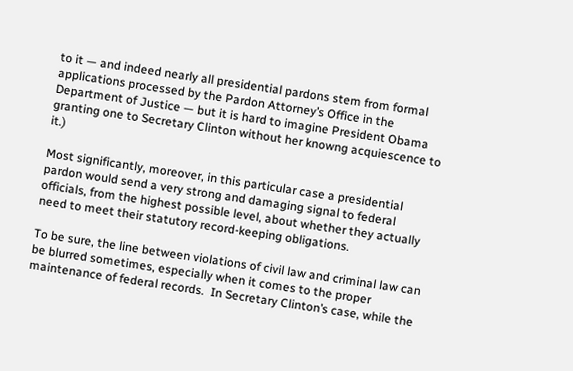to it — and indeed nearly all presidential pardons stem from formal applications processed by the Pardon Attorney’s Office in the Department of Justice — but it is hard to imagine President Obama granting one to Secretary Clinton without her knowng acquiescence to it.)

Most significantly, moreover, in this particular case a presidential pardon would send a very strong and damaging signal to federal officials, from the highest possible level, about whether they actually need to meet their statutory record-keeping obligations.

To be sure, the line between violations of civil law and criminal law can be blurred sometimes, especially when it comes to the proper maintenance of federal records.  In Secretary Clinton’s case, while the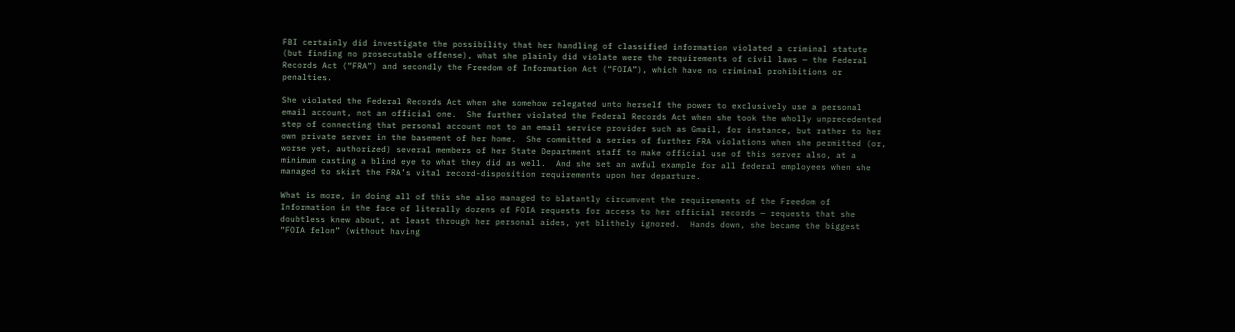FBI certainly did investigate the possibility that her handling of classified information violated a criminal statute (but finding no prosecutable offense), what she plainly did violate were the requirements of civil laws — the Federal Records Act (“FRA”) and secondly the Freedom of Information Act (“FOIA”), which have no criminal prohibitions or penalties.

She violated the Federal Records Act when she somehow relegated unto herself the power to exclusively use a personal email account, not an official one.  She further violated the Federal Records Act when she took the wholly unprecedented step of connecting that personal account not to an email service provider such as Gmail, for instance, but rather to her own private server in the basement of her home.  She committed a series of further FRA violations when she permitted (or, worse yet, authorized) several members of her State Department staff to make official use of this server also, at a minimum casting a blind eye to what they did as well.  And she set an awful example for all federal employees when she managed to skirt the FRA’s vital record-disposition requirements upon her departure.

What is more, in doing all of this she also managed to blatantly circumvent the requirements of the Freedom of Information in the face of literally dozens of FOIA requests for access to her official records — requests that she doubtless knew about, at least through her personal aides, yet blithely ignored.  Hands down, she became the biggest “FOIA felon” (without having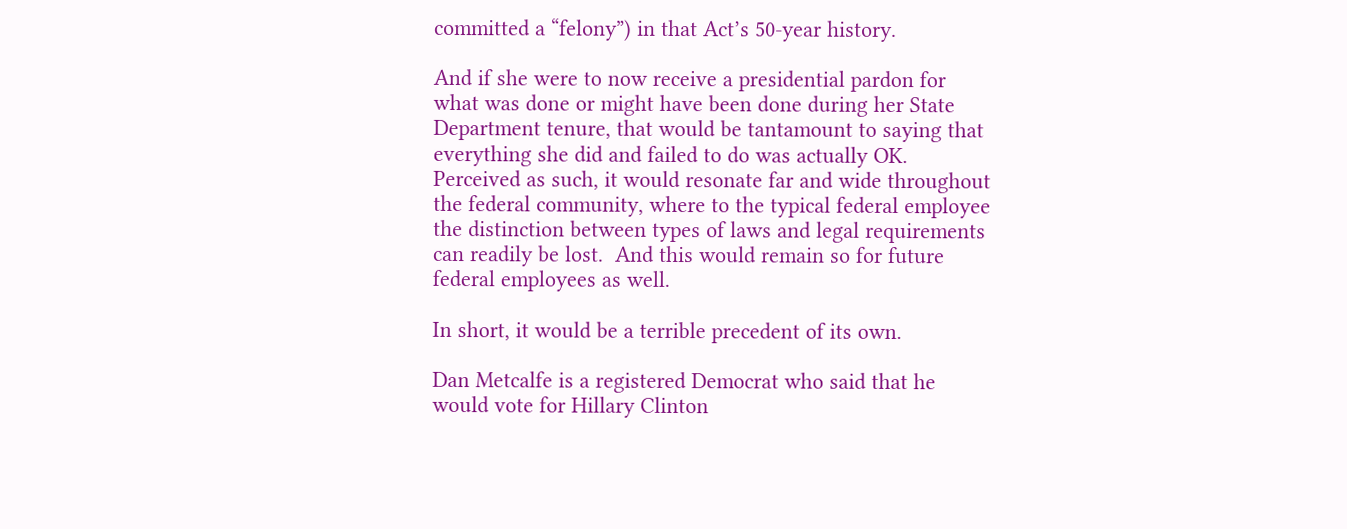committed a “felony”) in that Act’s 50-year history.

And if she were to now receive a presidential pardon for what was done or might have been done during her State Department tenure, that would be tantamount to saying that everything she did and failed to do was actually OK.  Perceived as such, it would resonate far and wide throughout the federal community, where to the typical federal employee the distinction between types of laws and legal requirements can readily be lost.  And this would remain so for future federal employees as well.

In short, it would be a terrible precedent of its own.

Dan Metcalfe is a registered Democrat who said that he would vote for Hillary Clinton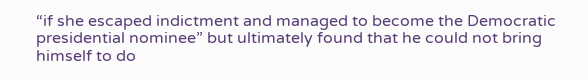“if she escaped indictment and managed to become the Democratic presidential nominee” but ultimately found that he could not bring himself to do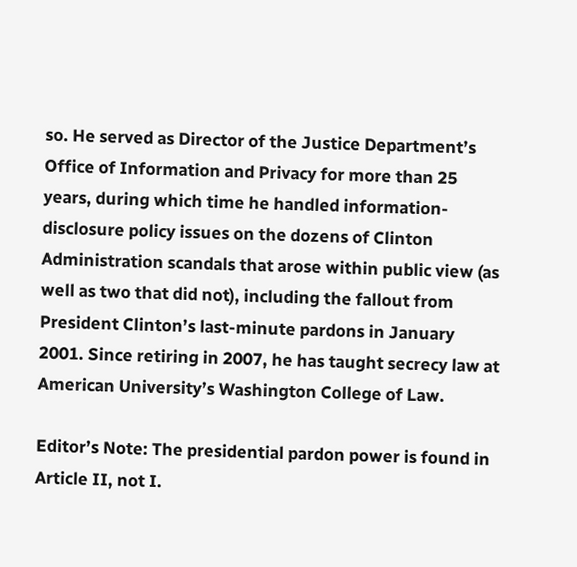so. He served as Director of the Justice Department’s Office of Information and Privacy for more than 25 years, during which time he handled information-disclosure policy issues on the dozens of Clinton Administration scandals that arose within public view (as well as two that did not), including the fallout from President Clinton’s last-minute pardons in January 2001. Since retiring in 2007, he has taught secrecy law at American University’s Washington College of Law.

Editor’s Note: The presidential pardon power is found in Article II, not I.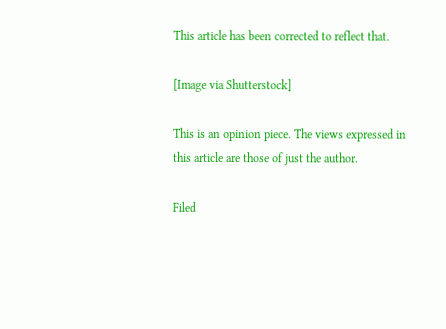This article has been corrected to reflect that.

[Image via Shutterstock]

This is an opinion piece. The views expressed in this article are those of just the author.

Filed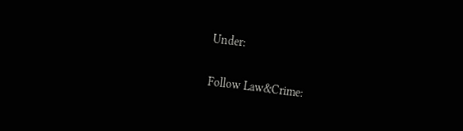Under:

Follow Law&Crime: